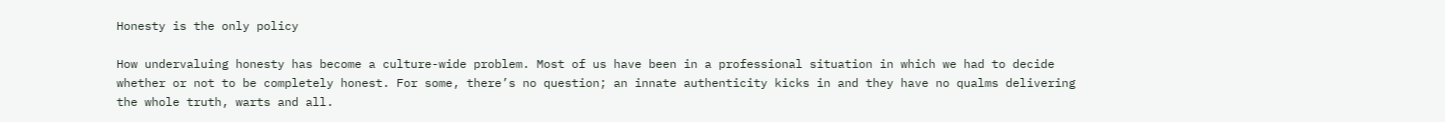Honesty is the only policy

How undervaluing honesty has become a culture-wide problem. Most of us have been in a professional situation in which we had to decide whether or not to be completely honest. For some, there’s no question; an innate authenticity kicks in and they have no qualms delivering the whole truth, warts and all.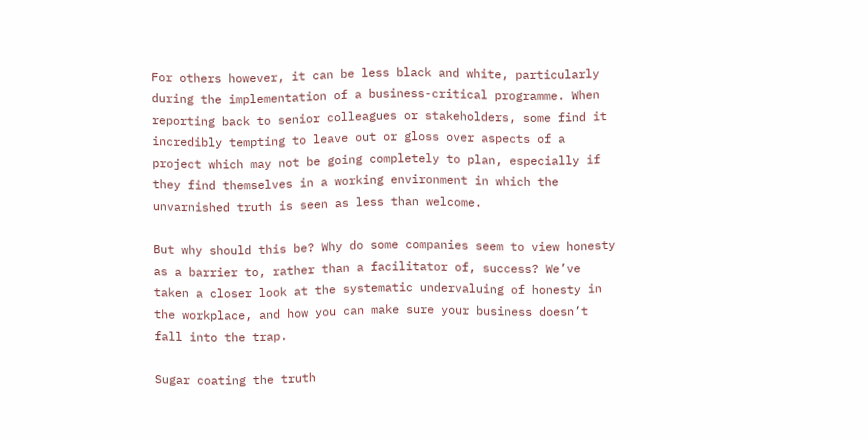For others however, it can be less black and white, particularly during the implementation of a business-critical programme. When reporting back to senior colleagues or stakeholders, some find it incredibly tempting to leave out or gloss over aspects of a project which may not be going completely to plan, especially if they find themselves in a working environment in which the unvarnished truth is seen as less than welcome.

But why should this be? Why do some companies seem to view honesty as a barrier to, rather than a facilitator of, success? We’ve taken a closer look at the systematic undervaluing of honesty in the workplace, and how you can make sure your business doesn’t fall into the trap.

Sugar coating the truth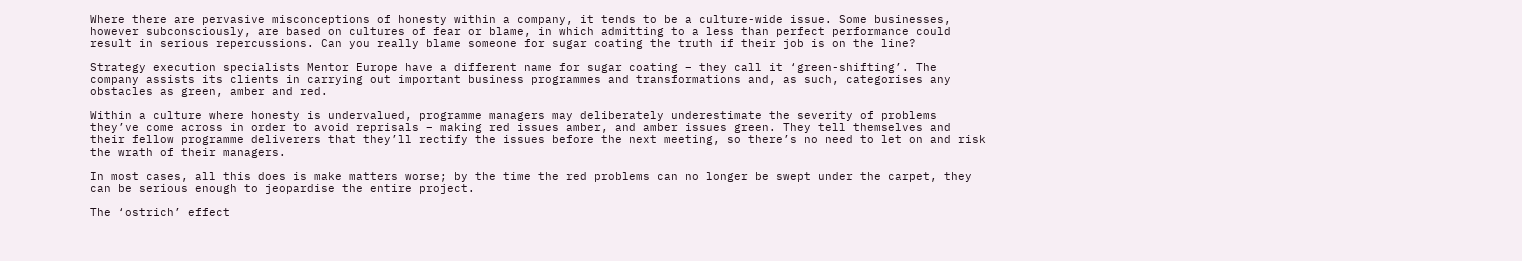Where there are pervasive misconceptions of honesty within a company, it tends to be a culture-wide issue. Some businesses, however subconsciously, are based on cultures of fear or blame, in which admitting to a less than perfect performance could result in serious repercussions. Can you really blame someone for sugar coating the truth if their job is on the line?

Strategy execution specialists Mentor Europe have a different name for sugar coating – they call it ‘green-shifting’. The company assists its clients in carrying out important business programmes and transformations and, as such, categorises any obstacles as green, amber and red.

Within a culture where honesty is undervalued, programme managers may deliberately underestimate the severity of problems they’ve come across in order to avoid reprisals – making red issues amber, and amber issues green. They tell themselves and their fellow programme deliverers that they’ll rectify the issues before the next meeting, so there’s no need to let on and risk the wrath of their managers.

In most cases, all this does is make matters worse; by the time the red problems can no longer be swept under the carpet, they can be serious enough to jeopardise the entire project.

The ‘ostrich’ effect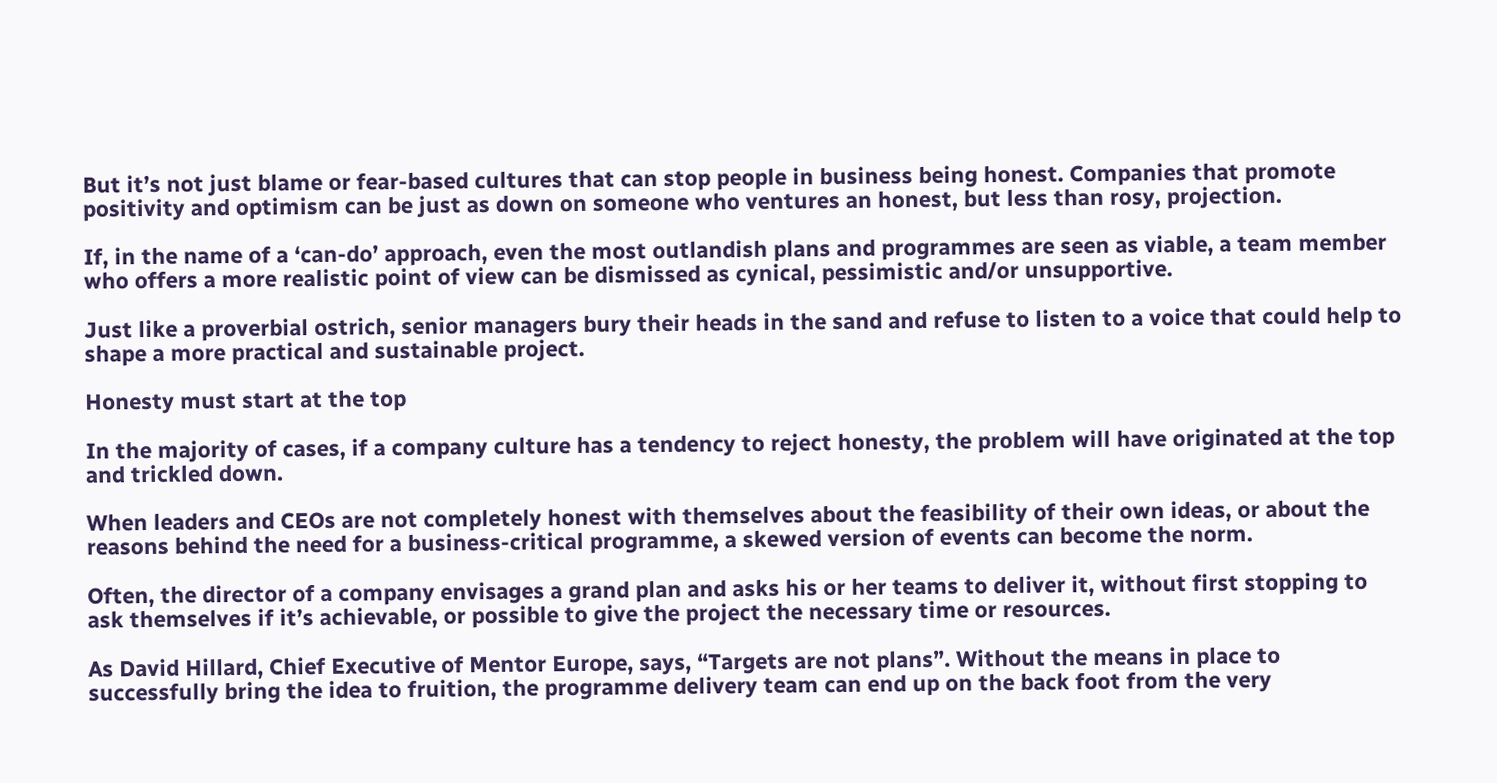But it’s not just blame or fear-based cultures that can stop people in business being honest. Companies that promote positivity and optimism can be just as down on someone who ventures an honest, but less than rosy, projection.

If, in the name of a ‘can-do’ approach, even the most outlandish plans and programmes are seen as viable, a team member who offers a more realistic point of view can be dismissed as cynical, pessimistic and/or unsupportive.

Just like a proverbial ostrich, senior managers bury their heads in the sand and refuse to listen to a voice that could help to shape a more practical and sustainable project.

Honesty must start at the top

In the majority of cases, if a company culture has a tendency to reject honesty, the problem will have originated at the top and trickled down.

When leaders and CEOs are not completely honest with themselves about the feasibility of their own ideas, or about the reasons behind the need for a business-critical programme, a skewed version of events can become the norm.

Often, the director of a company envisages a grand plan and asks his or her teams to deliver it, without first stopping to ask themselves if it’s achievable, or possible to give the project the necessary time or resources.

As David Hillard, Chief Executive of Mentor Europe, says, “Targets are not plans”. Without the means in place to successfully bring the idea to fruition, the programme delivery team can end up on the back foot from the very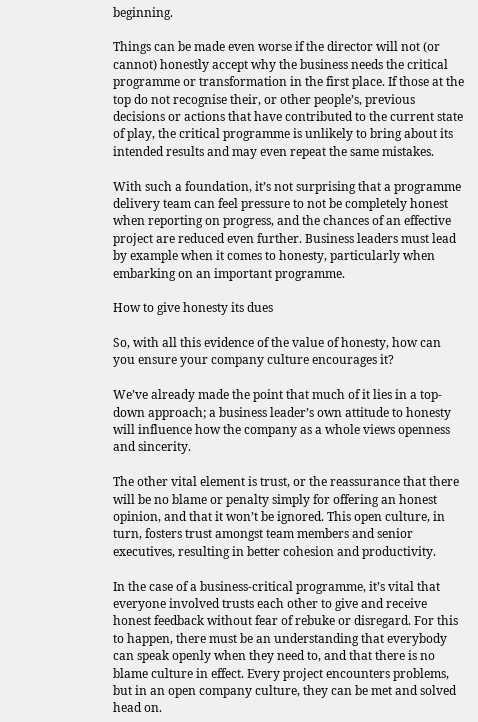beginning.

Things can be made even worse if the director will not (or cannot) honestly accept why the business needs the critical programme or transformation in the first place. If those at the top do not recognise their, or other people’s, previous decisions or actions that have contributed to the current state of play, the critical programme is unlikely to bring about its intended results and may even repeat the same mistakes.

With such a foundation, it’s not surprising that a programme delivery team can feel pressure to not be completely honest when reporting on progress, and the chances of an effective project are reduced even further. Business leaders must lead by example when it comes to honesty, particularly when embarking on an important programme.

How to give honesty its dues

So, with all this evidence of the value of honesty, how can you ensure your company culture encourages it?

We’ve already made the point that much of it lies in a top-down approach; a business leader’s own attitude to honesty will influence how the company as a whole views openness and sincerity.

The other vital element is trust, or the reassurance that there will be no blame or penalty simply for offering an honest opinion, and that it won’t be ignored. This open culture, in turn, fosters trust amongst team members and senior executives, resulting in better cohesion and productivity.

In the case of a business-critical programme, it’s vital that everyone involved trusts each other to give and receive honest feedback without fear of rebuke or disregard. For this to happen, there must be an understanding that everybody can speak openly when they need to, and that there is no blame culture in effect. Every project encounters problems, but in an open company culture, they can be met and solved head on.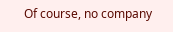Of course, no company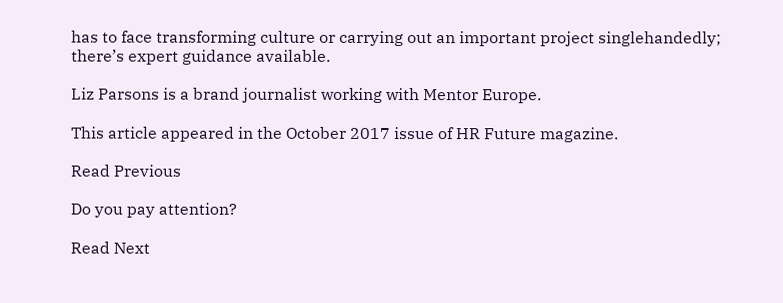has to face transforming culture or carrying out an important project singlehandedly; there’s expert guidance available.

Liz Parsons is a brand journalist working with Mentor Europe.

This article appeared in the October 2017 issue of HR Future magazine.

Read Previous

Do you pay attention?

Read Next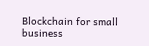Blockchain for small business